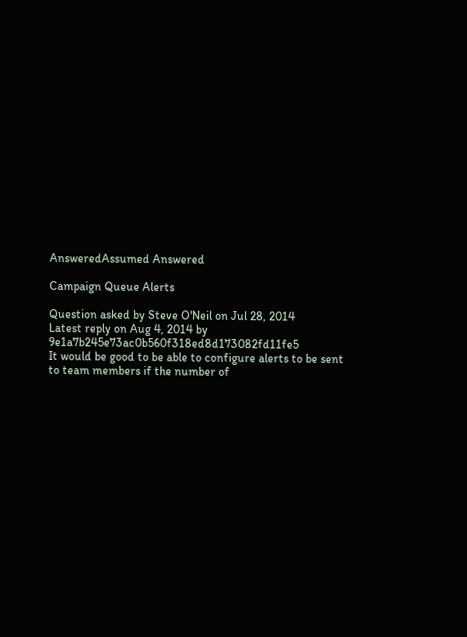AnsweredAssumed Answered

Campaign Queue Alerts

Question asked by Steve O'Neil on Jul 28, 2014
Latest reply on Aug 4, 2014 by 9e1a7b245e73ac0b560f318ed8d173082fd11fe5
It would be good to be able to configure alerts to be sent to team members if the number of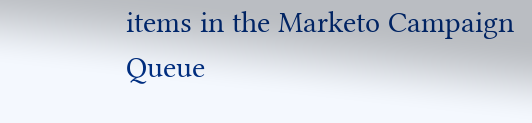items in the Marketo Campaign Queue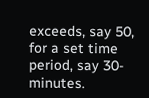exceeds, say 50, for a set time period, say 30-minutes.